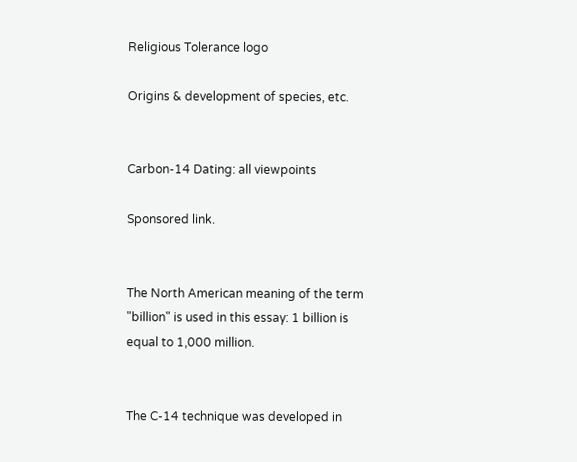Religious Tolerance logo

Origins & development of species, etc.


Carbon-14 Dating: all viewpoints

Sponsored link.


The North American meaning of the term "billion" is used in this essay: 1 billion is equal to 1,000 million.


The C-14 technique was developed in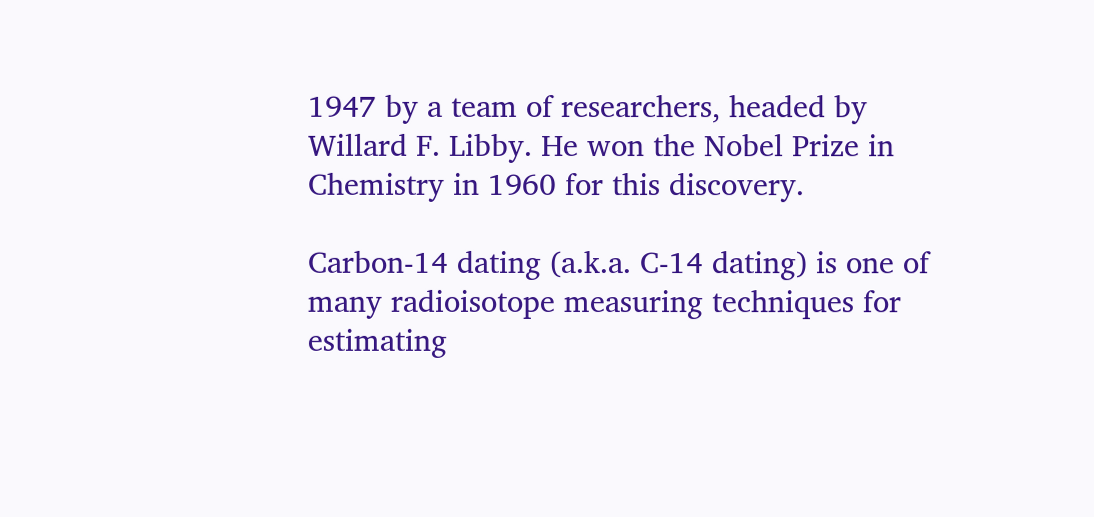1947 by a team of researchers, headed by Willard F. Libby. He won the Nobel Prize in Chemistry in 1960 for this discovery.

Carbon-14 dating (a.k.a. C-14 dating) is one of many radioisotope measuring techniques for estimating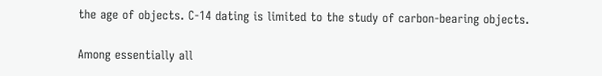the age of objects. C-14 dating is limited to the study of carbon-bearing objects.

Among essentially all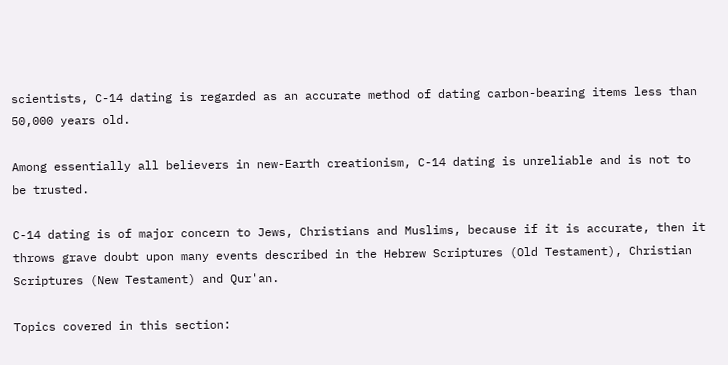scientists, C-14 dating is regarded as an accurate method of dating carbon-bearing items less than 50,000 years old.

Among essentially all believers in new-Earth creationism, C-14 dating is unreliable and is not to be trusted.

C-14 dating is of major concern to Jews, Christians and Muslims, because if it is accurate, then it throws grave doubt upon many events described in the Hebrew Scriptures (Old Testament), Christian Scriptures (New Testament) and Qur'an.

Topics covered in this section: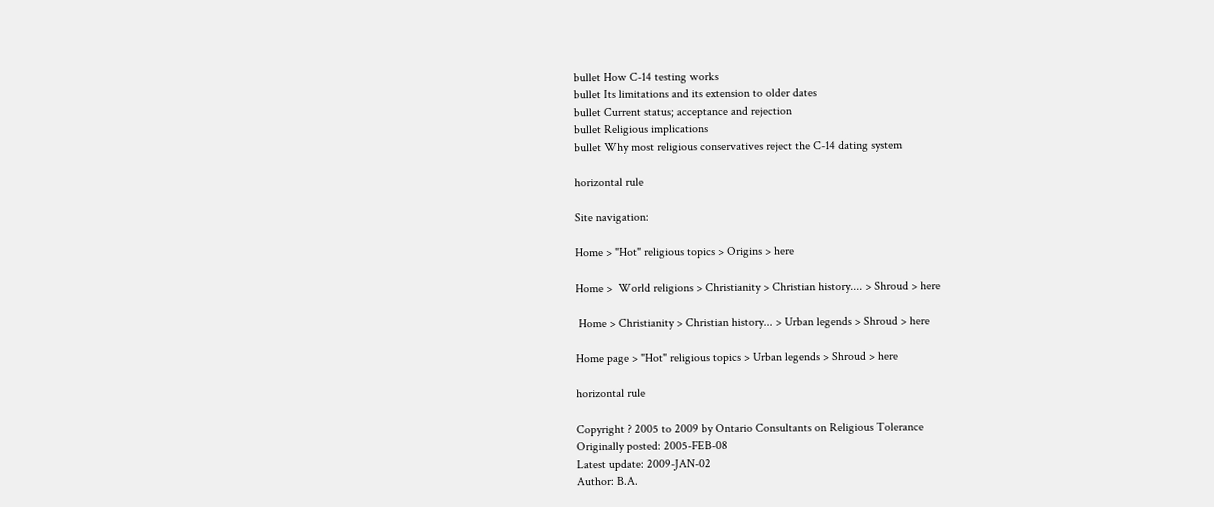bullet How C-14 testing works
bullet Its limitations and its extension to older dates
bullet Current status; acceptance and rejection
bullet Religious implications
bullet Why most religious conservatives reject the C-14 dating system

horizontal rule

Site navigation:

Home > "Hot" religious topics > Origins > here

Home >  World religions > Christianity > Christian history.... > Shroud > here

 Home > Christianity > Christian history... > Urban legends > Shroud > here

Home page > "Hot" religious topics > Urban legends > Shroud > here

horizontal rule

Copyright ? 2005 to 2009 by Ontario Consultants on Religious Tolerance
Originally posted: 2005-FEB-08
Latest update: 2009-JAN-02
Author: B.A.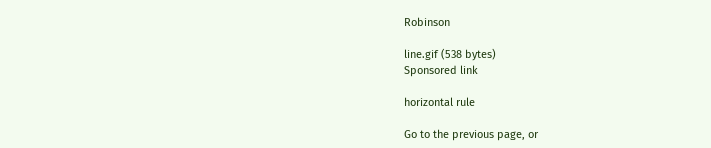Robinson

line.gif (538 bytes)
Sponsored link

horizontal rule

Go to the previous page, or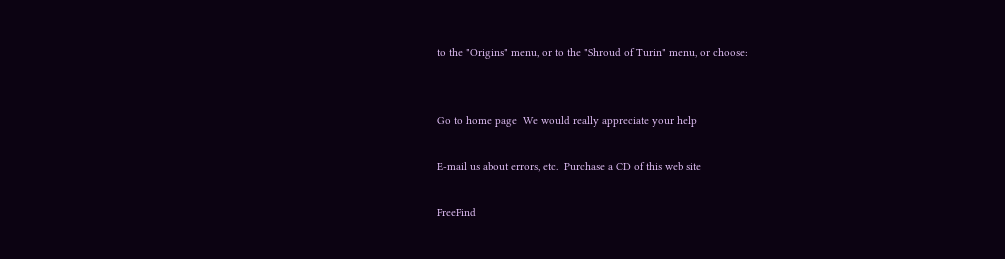to the "Origins" menu, or to the "Shroud of Turin" menu, or choose:


Go to home page  We would really appreciate your help

E-mail us about errors, etc.  Purchase a CD of this web site

FreeFind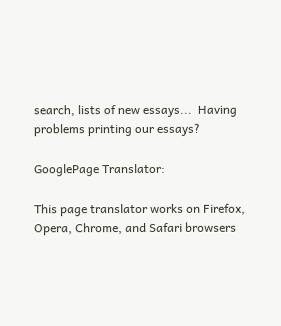search, lists of new essays...  Having problems printing our essays?

GooglePage Translator:

This page translator works on Firefox,
Opera, Chrome, and Safari browsers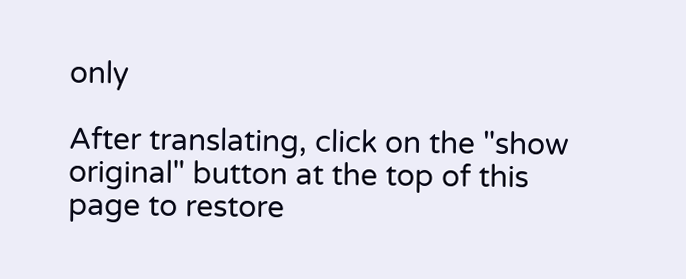only

After translating, click on the "show
original" button at the top of this
page to restore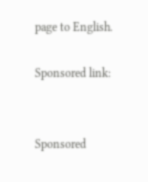page to English.

Sponsored link:


Sponsored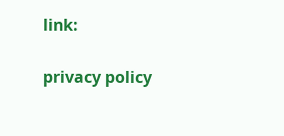link:

privacy policy